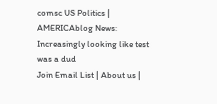comsc US Politics | AMERICAblog News: Increasingly looking like test was a dud
Join Email List | About us |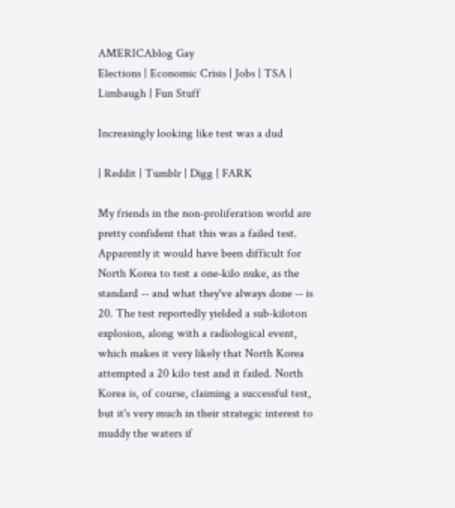AMERICAblog Gay
Elections | Economic Crisis | Jobs | TSA | Limbaugh | Fun Stuff

Increasingly looking like test was a dud

| Reddit | Tumblr | Digg | FARK

My friends in the non-proliferation world are pretty confident that this was a failed test. Apparently it would have been difficult for North Korea to test a one-kilo nuke, as the standard -- and what they've always done -- is 20. The test reportedly yielded a sub-kiloton explosion, along with a radiological event, which makes it very likely that North Korea attempted a 20 kilo test and it failed. North Korea is, of course, claiming a successful test, but it's very much in their strategic interest to muddy the waters if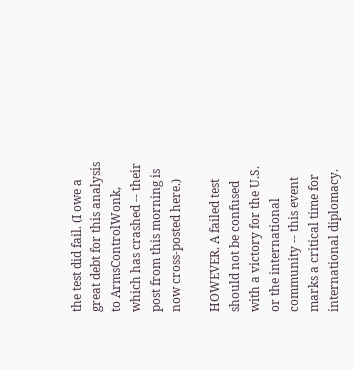the test did fail. (I owe a great debt for this analysis to ArmsControlWonk, which has crashed -- their post from this morning is now cross-posted here.)

HOWEVER. A failed test should not be confused with a victory for the U.S. or the international community -- this event marks a critical time for international diplomacy.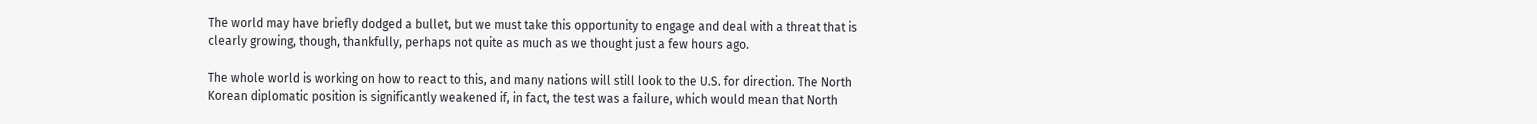The world may have briefly dodged a bullet, but we must take this opportunity to engage and deal with a threat that is clearly growing, though, thankfully, perhaps not quite as much as we thought just a few hours ago.

The whole world is working on how to react to this, and many nations will still look to the U.S. for direction. The North Korean diplomatic position is significantly weakened if, in fact, the test was a failure, which would mean that North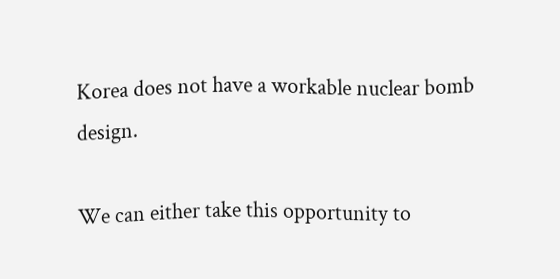Korea does not have a workable nuclear bomb design.

We can either take this opportunity to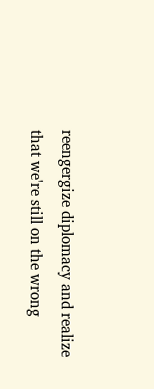reengergize diplomacy and realize that we're still on the wrong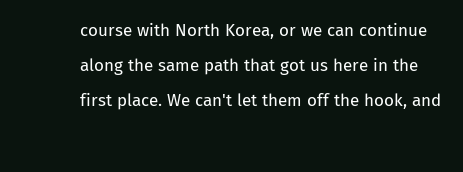course with North Korea, or we can continue along the same path that got us here in the first place. We can't let them off the hook, and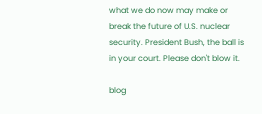what we do now may make or break the future of U.S. nuclear security. President Bush, the ball is in your court. Please don't blow it.

blog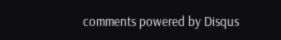comments powered by Disqus